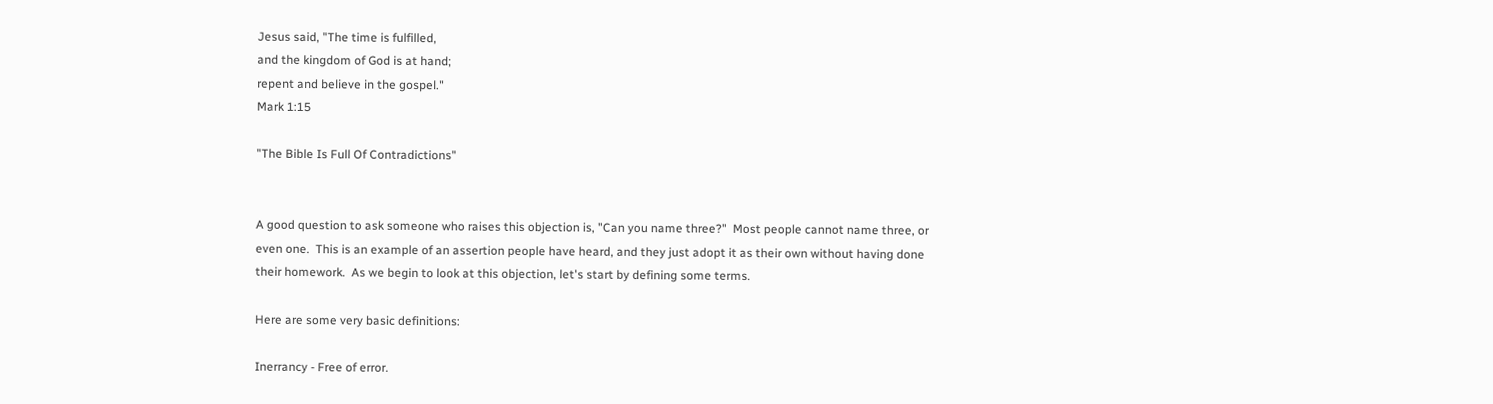Jesus said, "The time is fulfilled,
and the kingdom of God is at hand;
repent and believe in the gospel."
Mark 1:15

"The Bible Is Full Of Contradictions"


A good question to ask someone who raises this objection is, "Can you name three?"  Most people cannot name three, or even one.  This is an example of an assertion people have heard, and they just adopt it as their own without having done their homework.  As we begin to look at this objection, let's start by defining some terms.

Here are some very basic definitions:

Inerrancy - Free of error.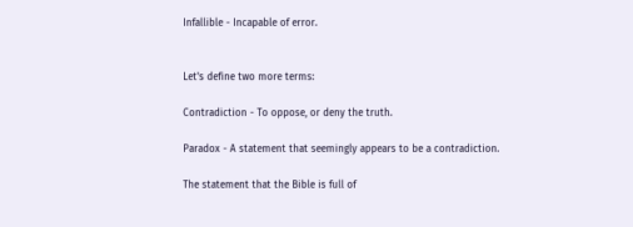Infallible - Incapable of error.


Let's define two more terms:

Contradiction - To oppose, or deny the truth.

Paradox - A statement that seemingly appears to be a contradiction.

The statement that the Bible is full of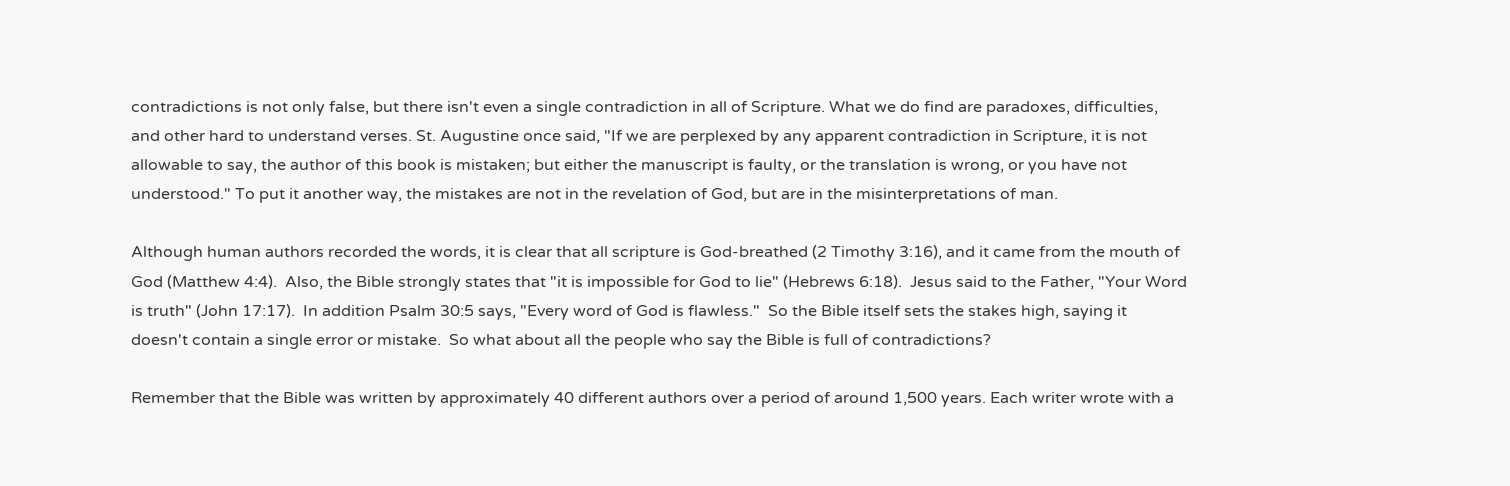contradictions is not only false, but there isn't even a single contradiction in all of Scripture. What we do find are paradoxes, difficulties, and other hard to understand verses. St. Augustine once said, "If we are perplexed by any apparent contradiction in Scripture, it is not allowable to say, the author of this book is mistaken; but either the manuscript is faulty, or the translation is wrong, or you have not understood." To put it another way, the mistakes are not in the revelation of God, but are in the misinterpretations of man.

Although human authors recorded the words, it is clear that all scripture is God-breathed (2 Timothy 3:16), and it came from the mouth of God (Matthew 4:4).  Also, the Bible strongly states that "it is impossible for God to lie" (Hebrews 6:18).  Jesus said to the Father, "Your Word is truth" (John 17:17).  In addition Psalm 30:5 says, "Every word of God is flawless."  So the Bible itself sets the stakes high, saying it doesn't contain a single error or mistake.  So what about all the people who say the Bible is full of contradictions?

Remember that the Bible was written by approximately 40 different authors over a period of around 1,500 years. Each writer wrote with a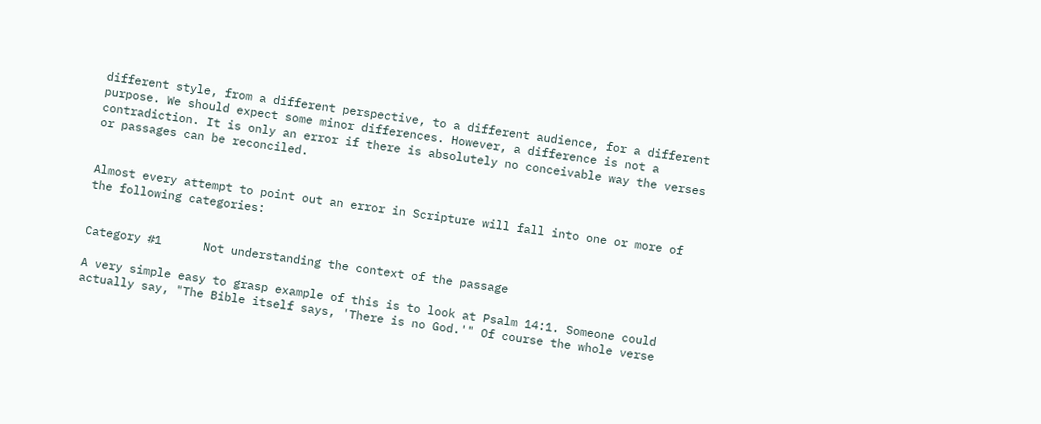different style, from a different perspective, to a different audience, for a different purpose. We should expect some minor differences. However, a difference is not a contradiction. It is only an error if there is absolutely no conceivable way the verses or passages can be reconciled.


Almost every attempt to point out an error in Scripture will fall into one or more of the following categories:


Category #1      Not understanding the context of the passage

A very simple easy to grasp example of this is to look at Psalm 14:1. Someone could actually say, "The Bible itself says, 'There is no God.'" Of course the whole verse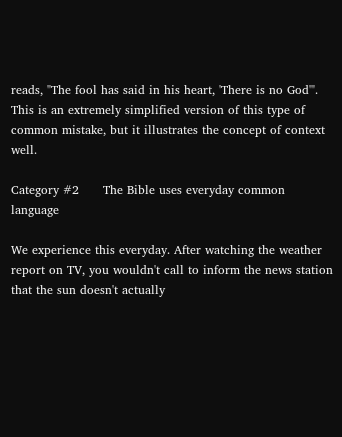reads, "The fool has said in his heart, 'There is no God'". This is an extremely simplified version of this type of common mistake, but it illustrates the concept of context well.

Category #2      The Bible uses everyday common language

We experience this everyday. After watching the weather report on TV, you wouldn't call to inform the news station that the sun doesn't actually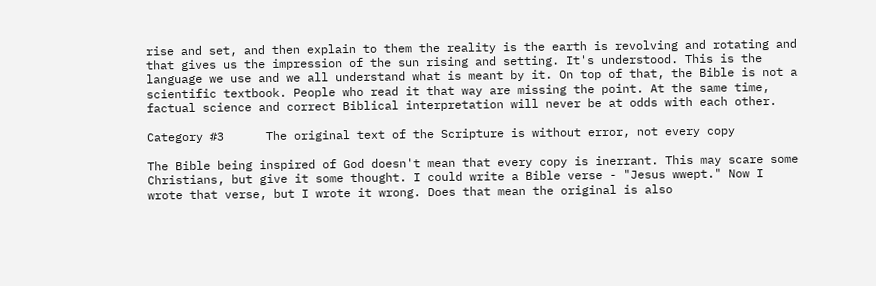rise and set, and then explain to them the reality is the earth is revolving and rotating and that gives us the impression of the sun rising and setting. It's understood. This is the language we use and we all understand what is meant by it. On top of that, the Bible is not a scientific textbook. People who read it that way are missing the point. At the same time, factual science and correct Biblical interpretation will never be at odds with each other.

Category #3      The original text of the Scripture is without error, not every copy

The Bible being inspired of God doesn't mean that every copy is inerrant. This may scare some Christians, but give it some thought. I could write a Bible verse - "Jesus wwept." Now I wrote that verse, but I wrote it wrong. Does that mean the original is also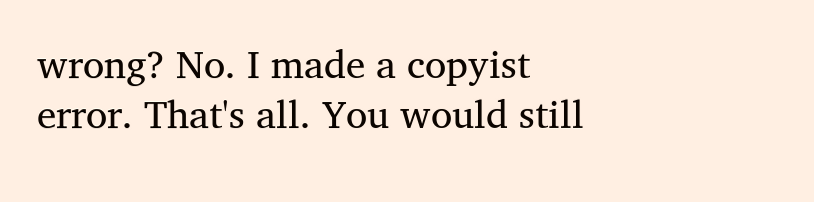wrong? No. I made a copyist error. That's all. You would still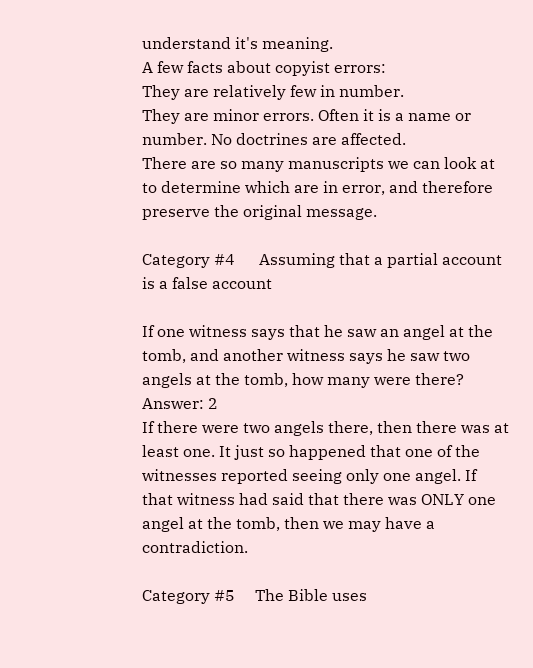understand it's meaning.
A few facts about copyist errors:
They are relatively few in number.
They are minor errors. Often it is a name or number. No doctrines are affected.
There are so many manuscripts we can look at to determine which are in error, and therefore preserve the original message.

Category #4      Assuming that a partial account is a false account

If one witness says that he saw an angel at the tomb, and another witness says he saw two angels at the tomb, how many were there? Answer: 2
If there were two angels there, then there was at least one. It just so happened that one of the witnesses reported seeing only one angel. If that witness had said that there was ONLY one angel at the tomb, then we may have a contradiction.

Category #5     The Bible uses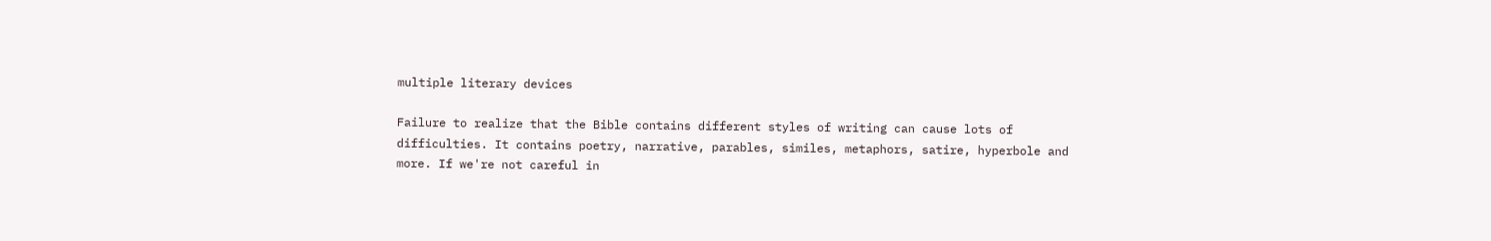multiple literary devices

Failure to realize that the Bible contains different styles of writing can cause lots of difficulties. It contains poetry, narrative, parables, similes, metaphors, satire, hyperbole and more. If we're not careful in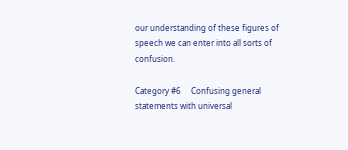our understanding of these figures of speech we can enter into all sorts of confusion.

Category #6     Confusing general statements with universal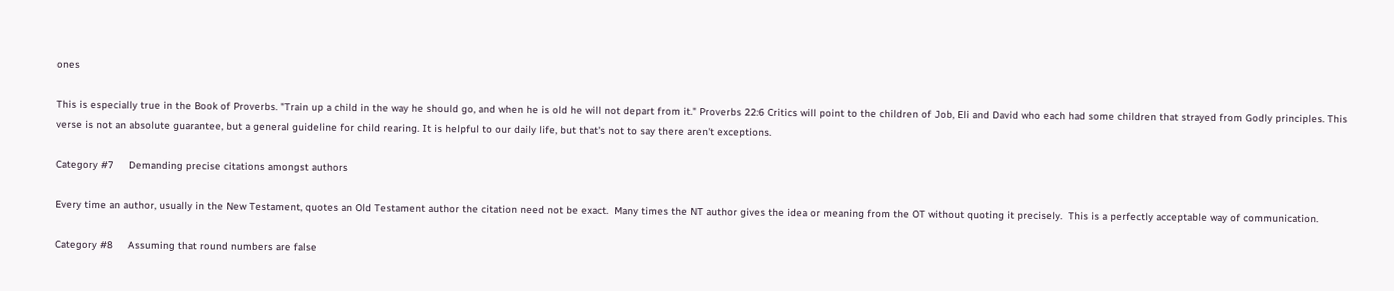ones

This is especially true in the Book of Proverbs. "Train up a child in the way he should go, and when he is old he will not depart from it." Proverbs 22:6 Critics will point to the children of Job, Eli and David who each had some children that strayed from Godly principles. This verse is not an absolute guarantee, but a general guideline for child rearing. It is helpful to our daily life, but that's not to say there aren't exceptions.

Category #7     Demanding precise citations amongst authors

Every time an author, usually in the New Testament, quotes an Old Testament author the citation need not be exact.  Many times the NT author gives the idea or meaning from the OT without quoting it precisely.  This is a perfectly acceptable way of communication.

Category #8     Assuming that round numbers are false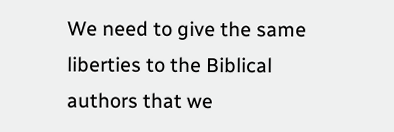We need to give the same liberties to the Biblical authors that we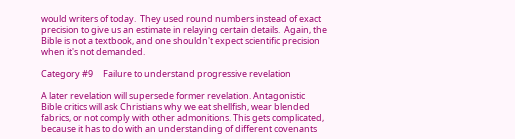would writers of today.  They used round numbers instead of exact precision to give us an estimate in relaying certain details.  Again, the Bible is not a textbook, and one shouldn't expect scientific precision when it's not demanded.

Category #9     Failure to understand progressive revelation

A later revelation will supersede former revelation. Antagonistic Bible critics will ask Christians why we eat shellfish, wear blended fabrics, or not comply with other admonitions. This gets complicated, because it has to do with an understanding of different covenants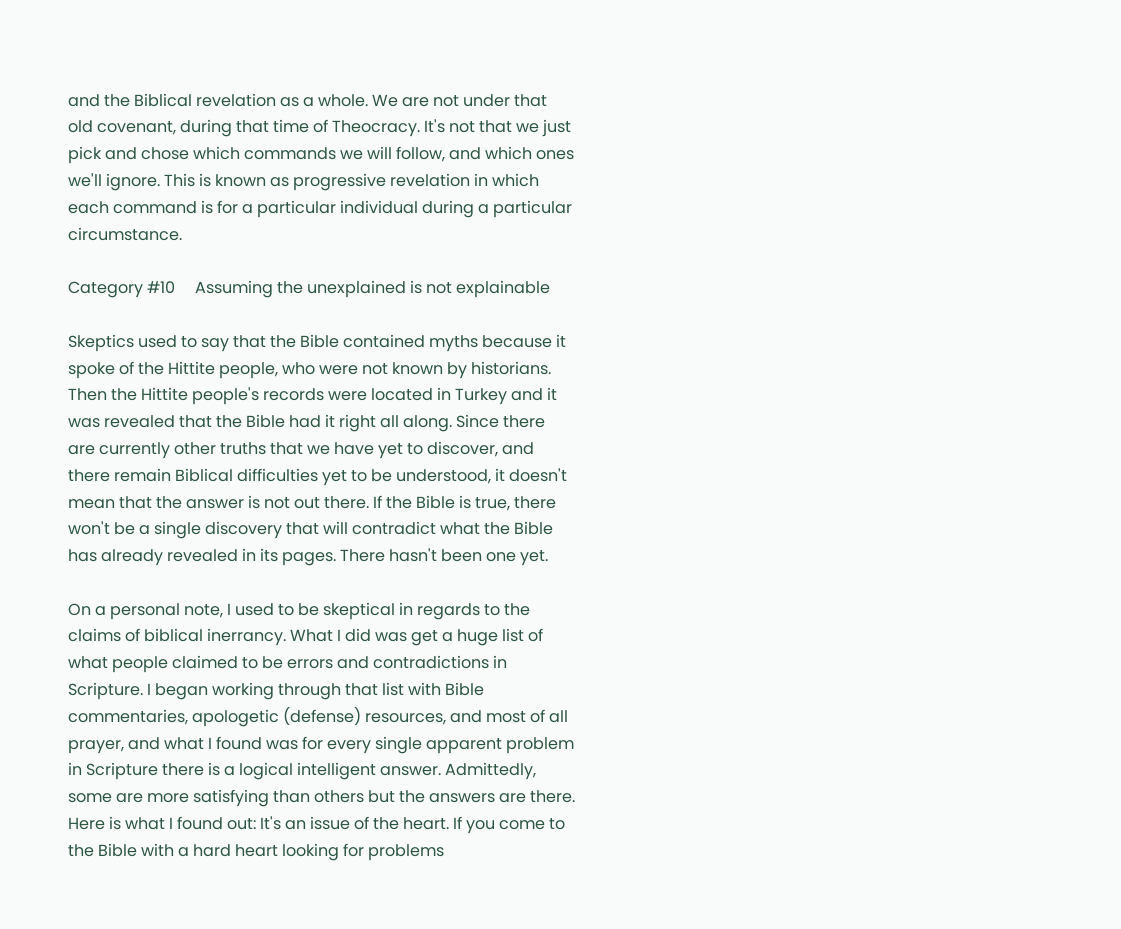and the Biblical revelation as a whole. We are not under that old covenant, during that time of Theocracy. It's not that we just pick and chose which commands we will follow, and which ones we'll ignore. This is known as progressive revelation in which each command is for a particular individual during a particular circumstance.

Category #10     Assuming the unexplained is not explainable

Skeptics used to say that the Bible contained myths because it spoke of the Hittite people, who were not known by historians. Then the Hittite people's records were located in Turkey and it was revealed that the Bible had it right all along. Since there are currently other truths that we have yet to discover, and there remain Biblical difficulties yet to be understood, it doesn't mean that the answer is not out there. If the Bible is true, there won't be a single discovery that will contradict what the Bible has already revealed in its pages. There hasn't been one yet.

On a personal note, I used to be skeptical in regards to the claims of biblical inerrancy. What I did was get a huge list of what people claimed to be errors and contradictions in Scripture. I began working through that list with Bible commentaries, apologetic (defense) resources, and most of all prayer, and what I found was for every single apparent problem in Scripture there is a logical intelligent answer. Admittedly, some are more satisfying than others but the answers are there. Here is what I found out: It's an issue of the heart. If you come to the Bible with a hard heart looking for problems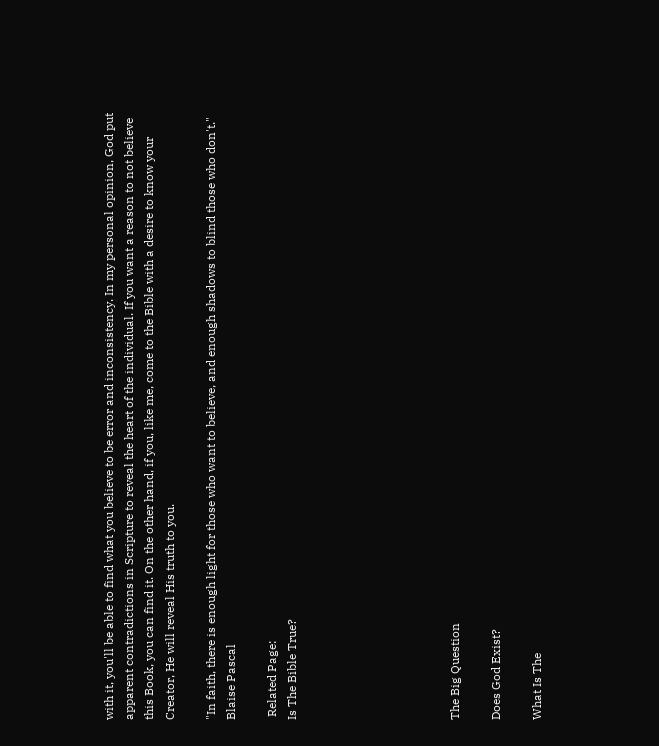with it, you'll be able to find what you believe to be error and inconsistency. In my personal opinion, God put apparent contradictions in Scripture to reveal the heart of the individual. If you want a reason to not believe this Book, you can find it. On the other hand, if you, like me, come to the Bible with a desire to know your Creator, He will reveal His truth to you.

"In faith, there is enough light for those who want to believe, and enough shadows to blind those who don't." Blaise Pascal

 Related Page:
Is The Bible True?







The Big Question

Does God Exist?

What Is The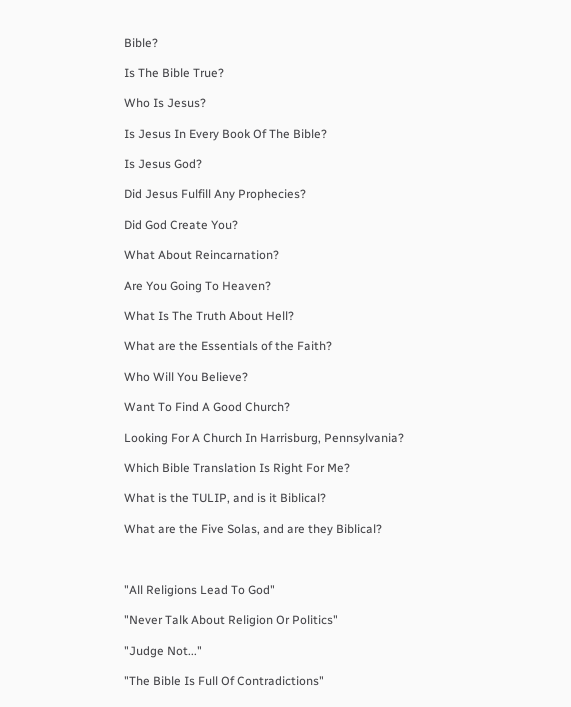Bible?

Is The Bible True?

Who Is Jesus?

Is Jesus In Every Book Of The Bible?

Is Jesus God?

Did Jesus Fulfill Any Prophecies?

Did God Create You?

What About Reincarnation?

Are You Going To Heaven?

What Is The Truth About Hell?

What are the Essentials of the Faith?

Who Will You Believe?

Want To Find A Good Church?

Looking For A Church In Harrisburg, Pennsylvania?

Which Bible Translation Is Right For Me?

What is the TULIP, and is it Biblical?

What are the Five Solas, and are they Biblical?



"All Religions Lead To God"

"Never Talk About Religion Or Politics"

"Judge Not..."

"The Bible Is Full Of Contradictions"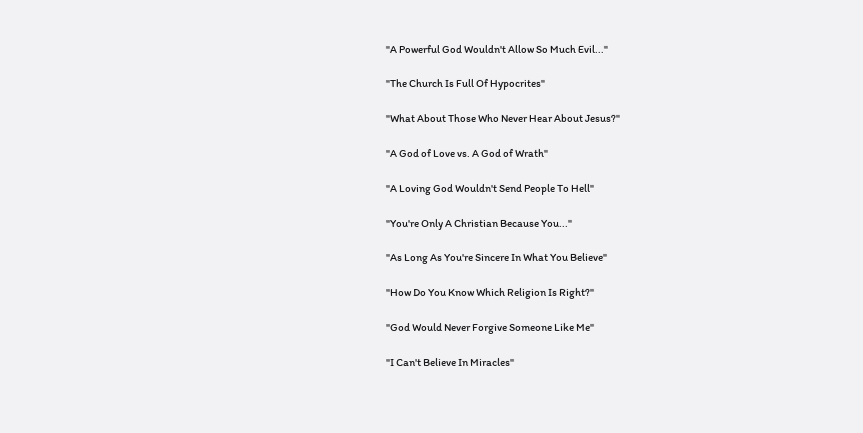"A Powerful God Wouldn't Allow So Much Evil..."

"The Church Is Full Of Hypocrites"

"What About Those Who Never Hear About Jesus?"

"A God of Love vs. A God of Wrath"

"A Loving God Wouldn't Send People To Hell"

"You're Only A Christian Because You..."

"As Long As You're Sincere In What You Believe"

"How Do You Know Which Religion Is Right?"

"God Would Never Forgive Someone Like Me"

"I Can't Believe In Miracles"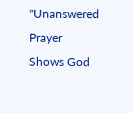"Unanswered Prayer Shows God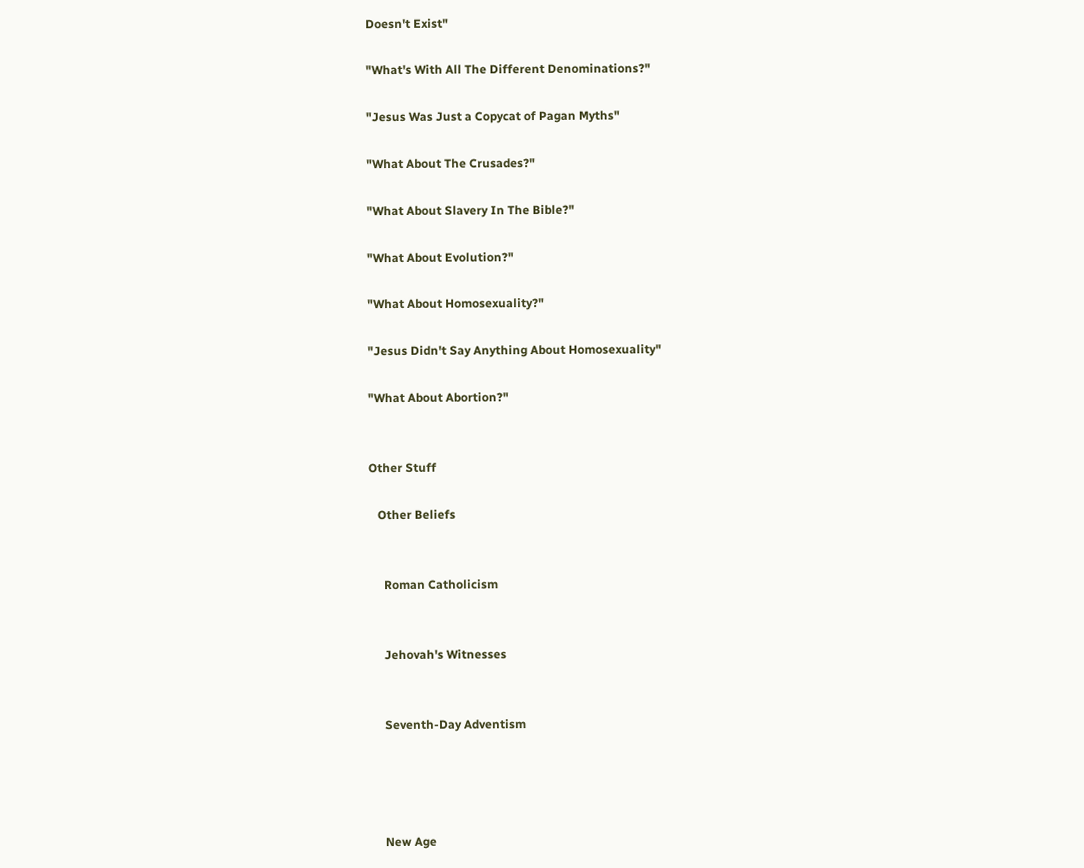Doesn't Exist"

"What's With All The Different Denominations?"

"Jesus Was Just a Copycat of Pagan Myths"

"What About The Crusades?"

"What About Slavery In The Bible?"

"What About Evolution?"

"What About Homosexuality?"

"Jesus Didn't Say Anything About Homosexuality"

"What About Abortion?"


Other Stuff

   Other Beliefs


     Roman Catholicism


     Jehovah's Witnesses


     Seventh-Day Adventism




     New Age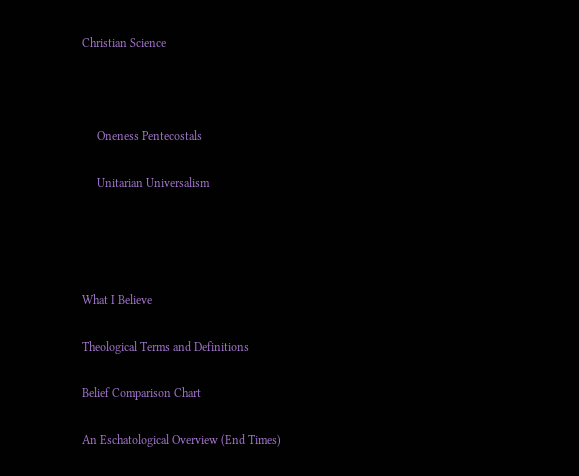Christian Science



     Oneness Pentecostals

     Unitarian Universalism




What I Believe

Theological Terms and Definitions

Belief Comparison Chart

An Eschatological Overview (End Times)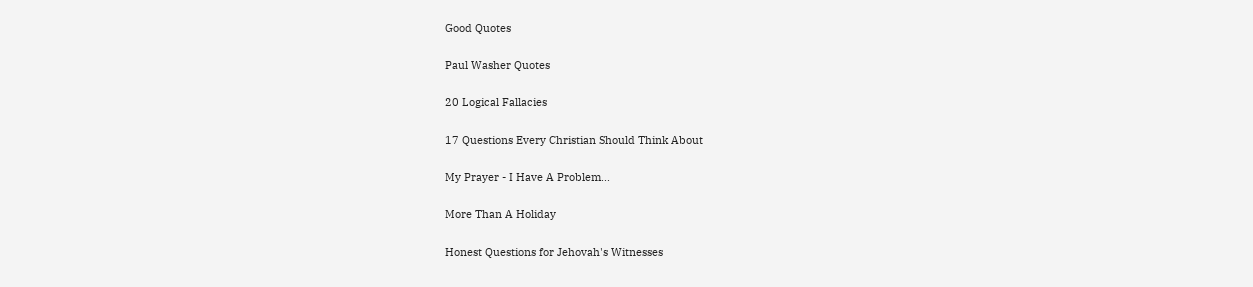Good Quotes

Paul Washer Quotes

20 Logical Fallacies

17 Questions Every Christian Should Think About

My Prayer - I Have A Problem...

More Than A Holiday

Honest Questions for Jehovah's Witnesses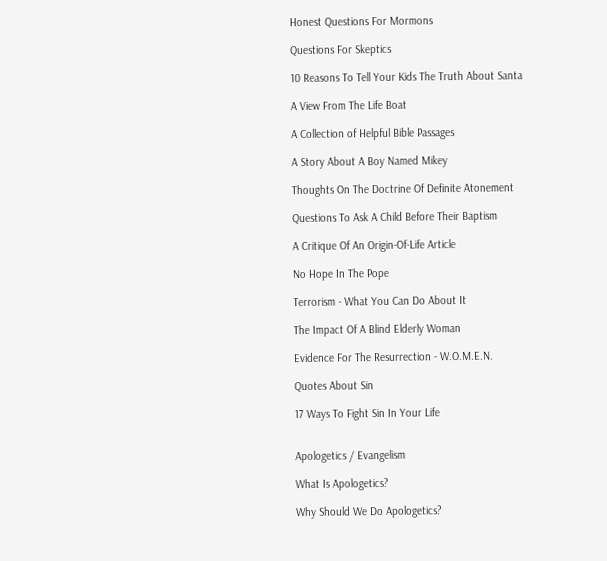Honest Questions For Mormons

Questions For Skeptics

10 Reasons To Tell Your Kids The Truth About Santa

A View From The Life Boat

A Collection of Helpful Bible Passages

A Story About A Boy Named Mikey

Thoughts On The Doctrine Of Definite Atonement

Questions To Ask A Child Before Their Baptism

A Critique Of An Origin-Of-Life Article

No Hope In The Pope

Terrorism - What You Can Do About It

The Impact Of A Blind Elderly Woman

Evidence For The Resurrection - W.O.M.E.N.

Quotes About Sin

17 Ways To Fight Sin In Your Life


Apologetics / Evangelism

What Is Apologetics?

Why Should We Do Apologetics?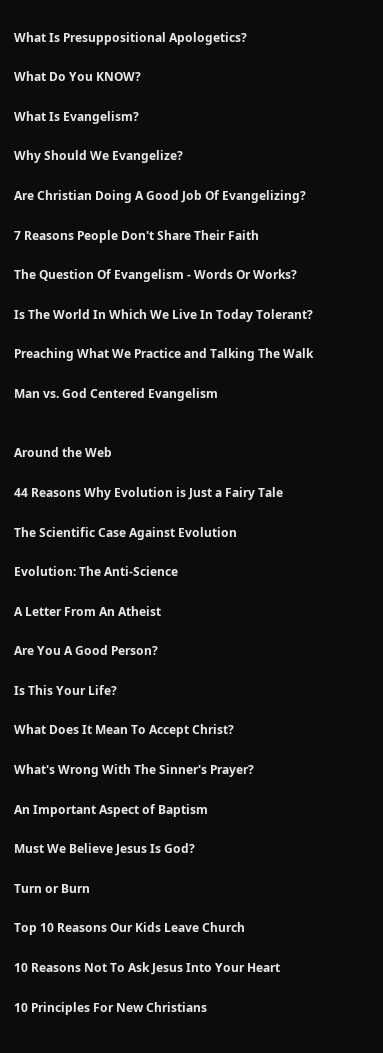What Is Presuppositional Apologetics?

What Do You KNOW?

What Is Evangelism?

Why Should We Evangelize?

Are Christian Doing A Good Job Of Evangelizing?

7 Reasons People Don't Share Their Faith

The Question Of Evangelism - Words Or Works?

Is The World In Which We Live In Today Tolerant?

Preaching What We Practice and Talking The Walk

Man vs. God Centered Evangelism


Around the Web

44 Reasons Why Evolution is Just a Fairy Tale

The Scientific Case Against Evolution

Evolution: The Anti-Science

A Letter From An Atheist

Are You A Good Person?

Is This Your Life?

What Does It Mean To Accept Christ?

What's Wrong With The Sinner's Prayer?

An Important Aspect of Baptism

Must We Believe Jesus Is God?

Turn or Burn

Top 10 Reasons Our Kids Leave Church

10 Reasons Not To Ask Jesus Into Your Heart

10 Principles For New Christians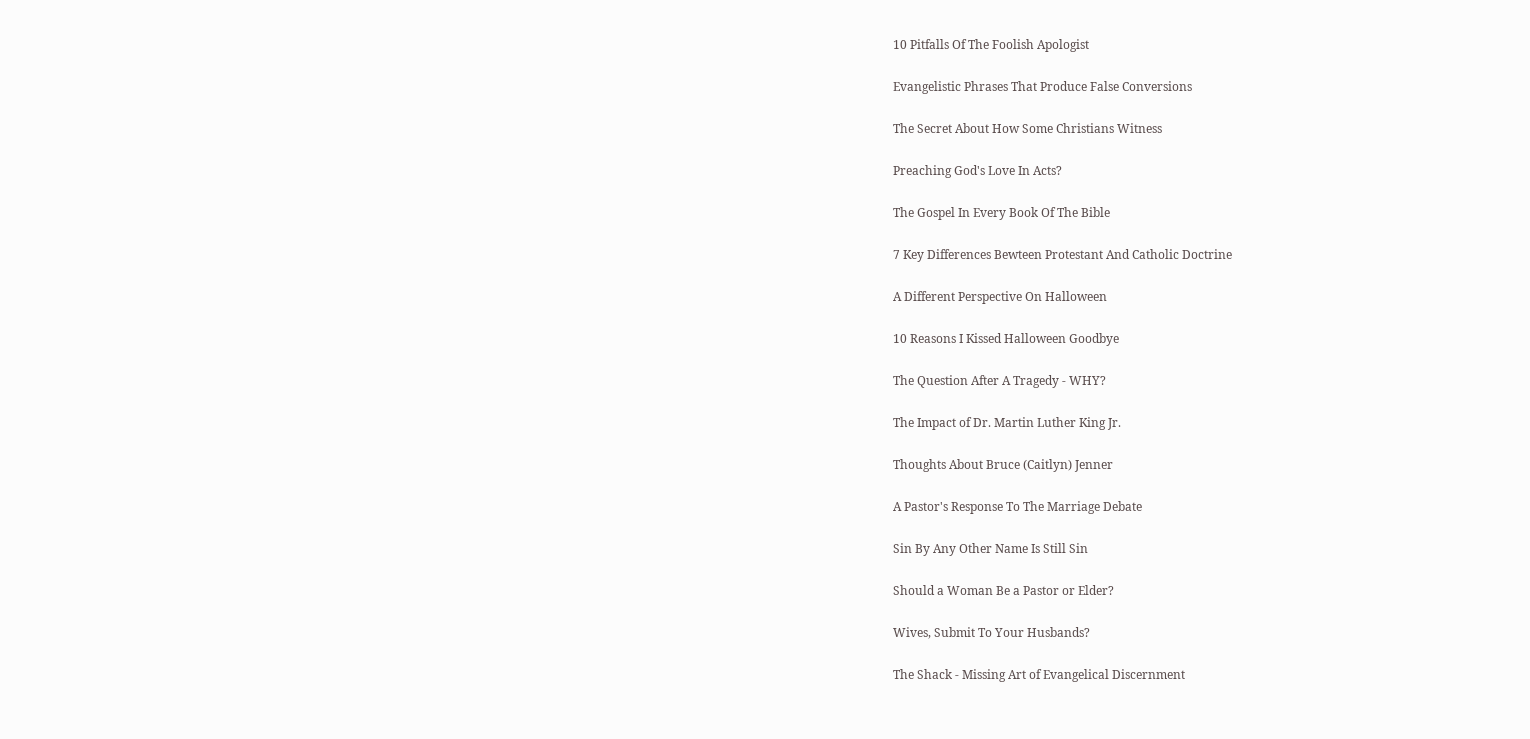10 Pitfalls Of The Foolish Apologist

Evangelistic Phrases That Produce False Conversions

The Secret About How Some Christians Witness

Preaching God's Love In Acts?

The Gospel In Every Book Of The Bible

7 Key Differences Bewteen Protestant And Catholic Doctrine

A Different Perspective On Halloween

10 Reasons I Kissed Halloween Goodbye

The Question After A Tragedy - WHY?

The Impact of Dr. Martin Luther King Jr.

Thoughts About Bruce (Caitlyn) Jenner

A Pastor's Response To The Marriage Debate

Sin By Any Other Name Is Still Sin

Should a Woman Be a Pastor or Elder?

Wives, Submit To Your Husbands?

The Shack - Missing Art of Evangelical Discernment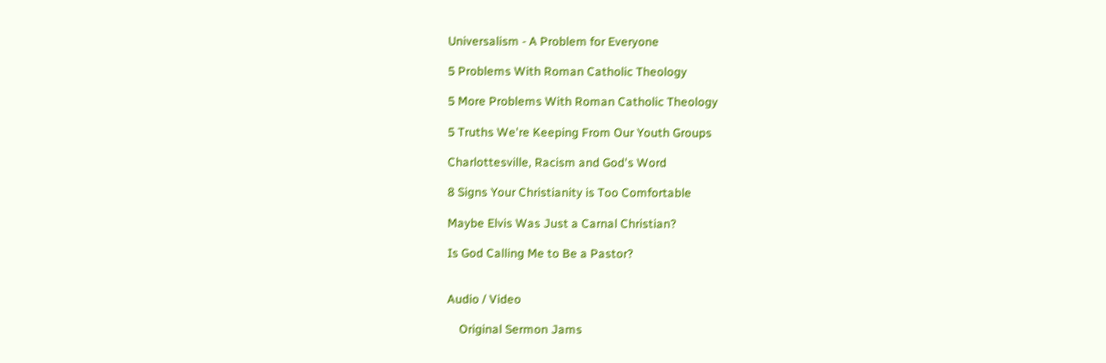Universalism - A Problem for Everyone

5 Problems With Roman Catholic Theology

5 More Problems With Roman Catholic Theology

5 Truths We're Keeping From Our Youth Groups

Charlottesville, Racism and God's Word

8 Signs Your Christianity is Too Comfortable

Maybe Elvis Was Just a Carnal Christian?

Is God Calling Me to Be a Pastor?


Audio / Video

    Original Sermon Jams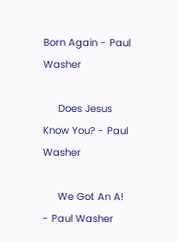Born Again - Paul Washer

     Does Jesus Know You? - Paul Washer

     We Got An A! - Paul Washer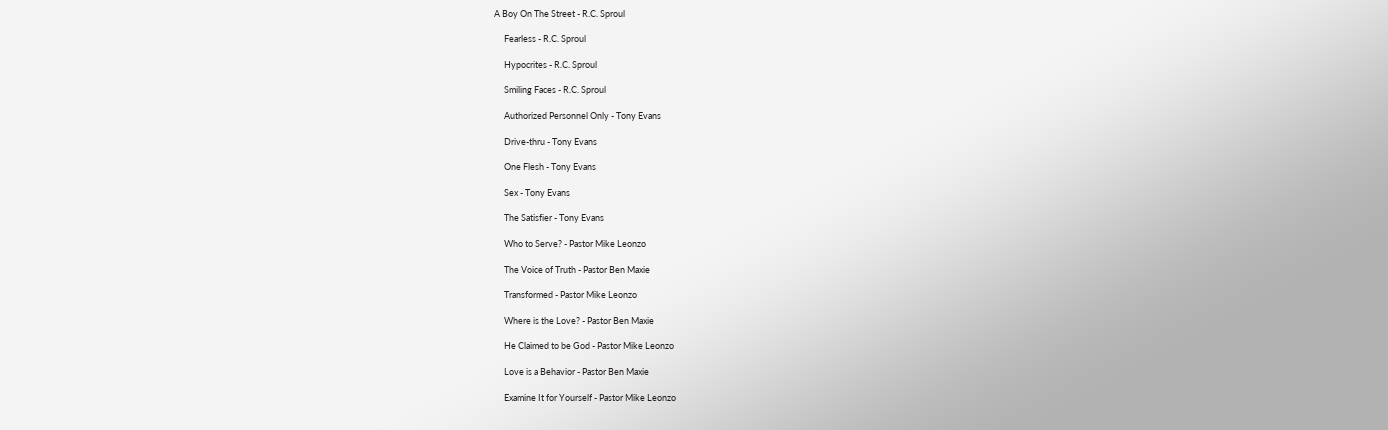A Boy On The Street - R.C. Sproul

     Fearless - R.C. Sproul

     Hypocrites - R.C. Sproul

     Smiling Faces - R.C. Sproul

     Authorized Personnel Only - Tony Evans

     Drive-thru - Tony Evans

     One Flesh - Tony Evans

     Sex - Tony Evans

     The Satisfier - Tony Evans

     Who to Serve? - Pastor Mike Leonzo

     The Voice of Truth - Pastor Ben Maxie

     Transformed - Pastor Mike Leonzo

     Where is the Love? - Pastor Ben Maxie

     He Claimed to be God - Pastor Mike Leonzo

     Love is a Behavior - Pastor Ben Maxie

     Examine It for Yourself - Pastor Mike Leonzo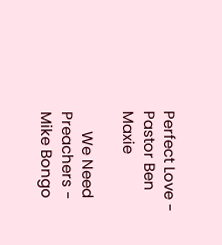Perfect Love - Pastor Ben Maxie

     We Need Preachers - Mike Bongo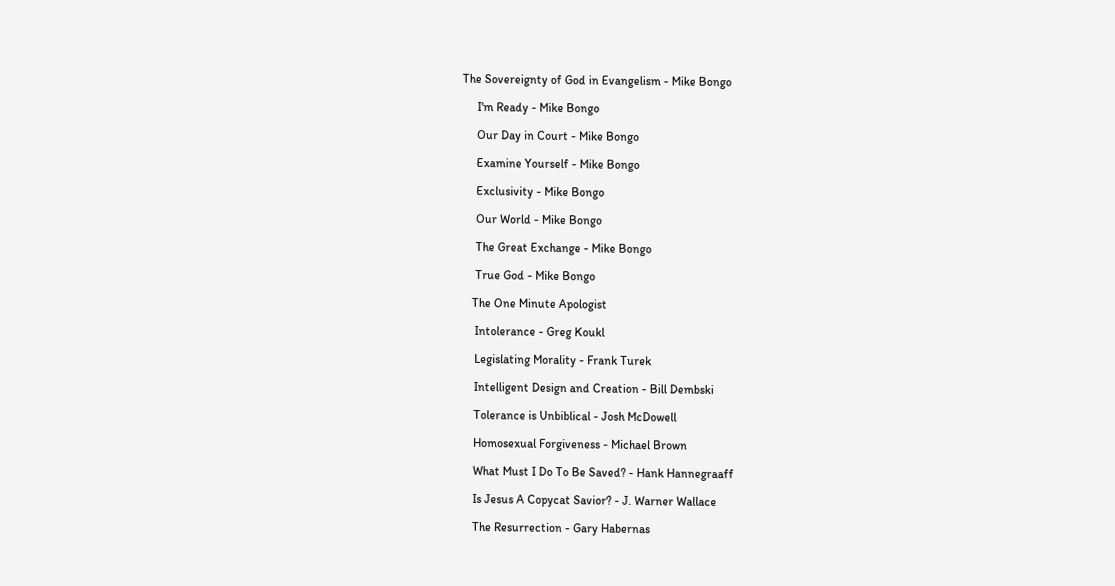The Sovereignty of God in Evangelism - Mike Bongo

     I'm Ready - Mike Bongo

     Our Day in Court - Mike Bongo

     Examine Yourself - Mike Bongo

     Exclusivity - Mike Bongo

     Our World - Mike Bongo

     The Great Exchange - Mike Bongo

     True God - Mike Bongo

    The One Minute Apologist

     Intolerance - Greg Koukl

     Legislating Morality - Frank Turek

     Intelligent Design and Creation - Bill Dembski

     Tolerance is Unbiblical - Josh McDowell

     Homosexual Forgiveness - Michael Brown

     What Must I Do To Be Saved? - Hank Hannegraaff

     Is Jesus A Copycat Savior? - J. Warner Wallace

     The Resurrection - Gary Habernas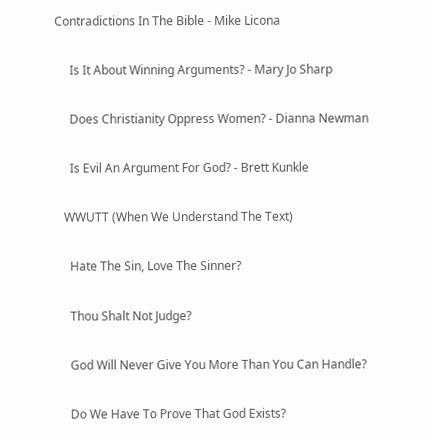Contradictions In The Bible - Mike Licona

     Is It About Winning Arguments? - Mary Jo Sharp

     Does Christianity Oppress Women? - Dianna Newman

     Is Evil An Argument For God? - Brett Kunkle

   WWUTT (When We Understand The Text)

     Hate The Sin, Love The Sinner?

     Thou Shalt Not Judge?

     God Will Never Give You More Than You Can Handle?

     Do We Have To Prove That God Exists?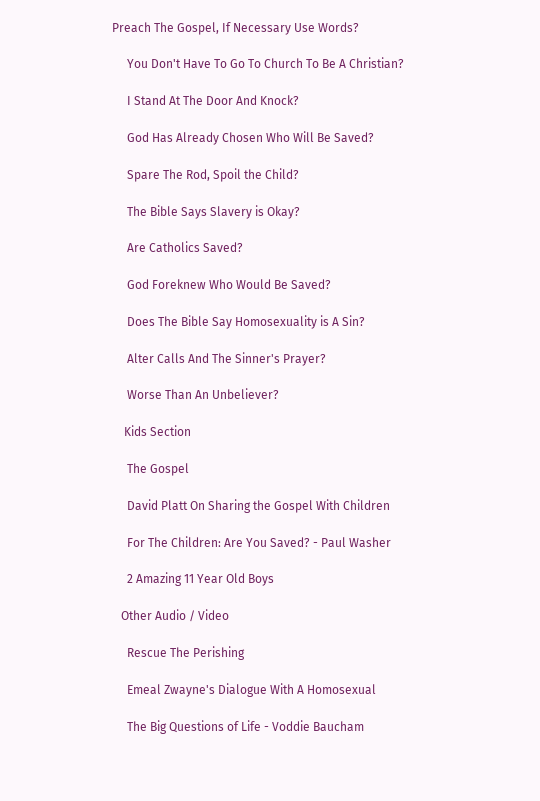Preach The Gospel, If Necessary Use Words?

     You Don't Have To Go To Church To Be A Christian?

     I Stand At The Door And Knock?

     God Has Already Chosen Who Will Be Saved?

     Spare The Rod, Spoil the Child?

     The Bible Says Slavery is Okay?

     Are Catholics Saved?

     God Foreknew Who Would Be Saved?

     Does The Bible Say Homosexuality is A Sin?

     Alter Calls And The Sinner's Prayer?

     Worse Than An Unbeliever?

    Kids Section

     The Gospel

     David Platt On Sharing the Gospel With Children

     For The Children: Are You Saved? - Paul Washer

     2 Amazing 11 Year Old Boys

   Other Audio / Video

     Rescue The Perishing

     Emeal Zwayne's Dialogue With A Homosexual

     The Big Questions of Life - Voddie Baucham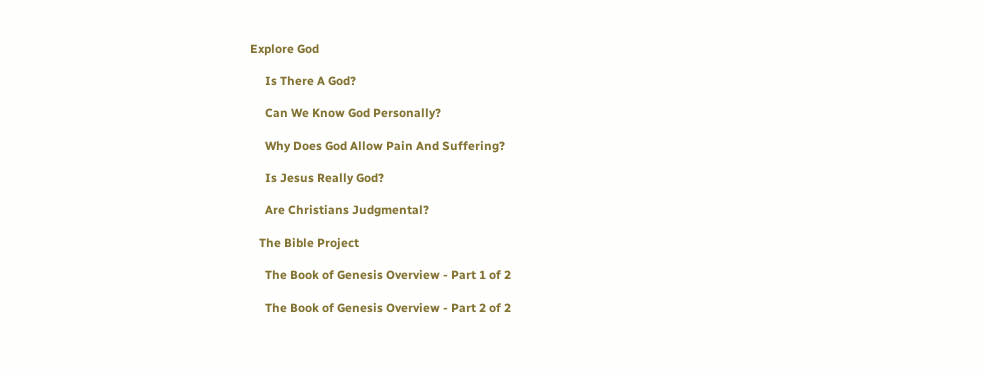Explore God

     Is There A God?

     Can We Know God Personally?

     Why Does God Allow Pain And Suffering?

     Is Jesus Really God?

     Are Christians Judgmental?

   The Bible Project

     The Book of Genesis Overview - Part 1 of 2

     The Book of Genesis Overview - Part 2 of 2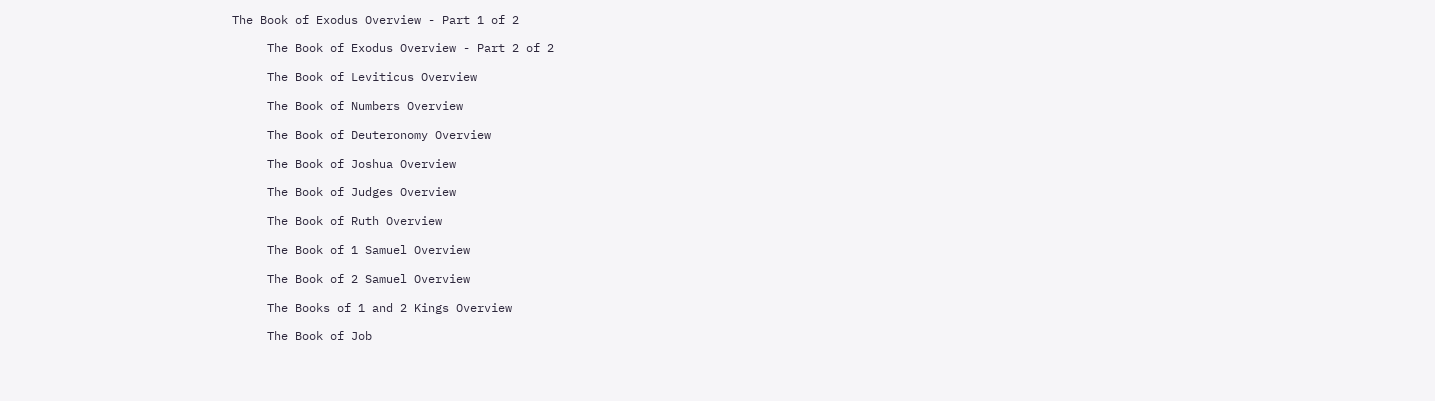The Book of Exodus Overview - Part 1 of 2

     The Book of Exodus Overview - Part 2 of 2

     The Book of Leviticus Overview

     The Book of Numbers Overview

     The Book of Deuteronomy Overview

     The Book of Joshua Overview

     The Book of Judges Overview

     The Book of Ruth Overview

     The Book of 1 Samuel Overview

     The Book of 2 Samuel Overview

     The Books of 1 and 2 Kings Overview

     The Book of Job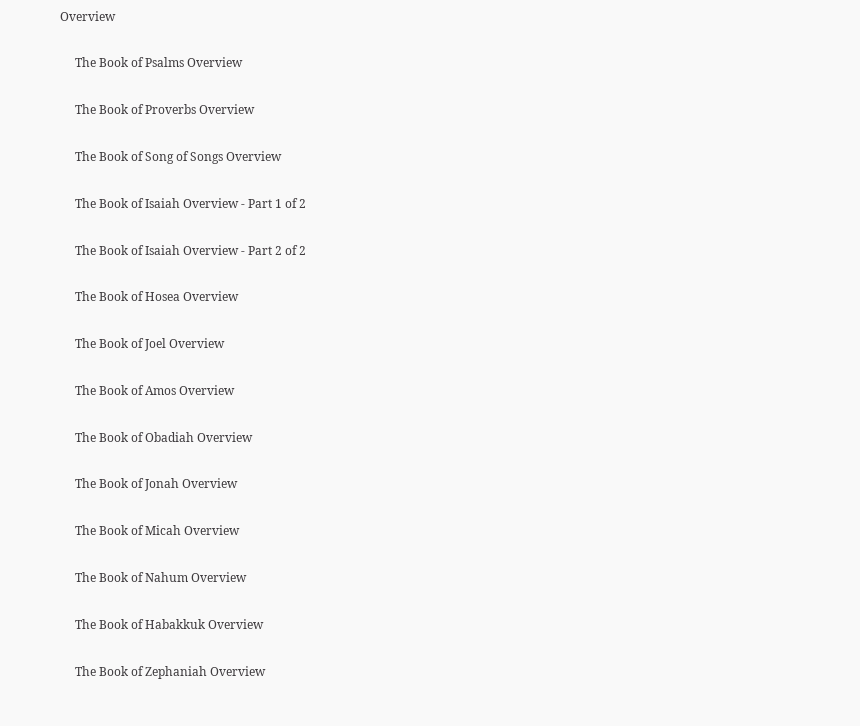Overview

     The Book of Psalms Overview

     The Book of Proverbs Overview

     The Book of Song of Songs Overview

     The Book of Isaiah Overview - Part 1 of 2

     The Book of Isaiah Overview - Part 2 of 2

     The Book of Hosea Overview

     The Book of Joel Overview

     The Book of Amos Overview

     The Book of Obadiah Overview

     The Book of Jonah Overview

     The Book of Micah Overview

     The Book of Nahum Overview

     The Book of Habakkuk Overview

     The Book of Zephaniah Overview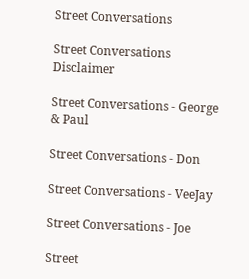Street Conversations

Street Conversations Disclaimer

Street Conversations - George & Paul

Street Conversations - Don

Street Conversations - VeeJay

Street Conversations - Joe

Street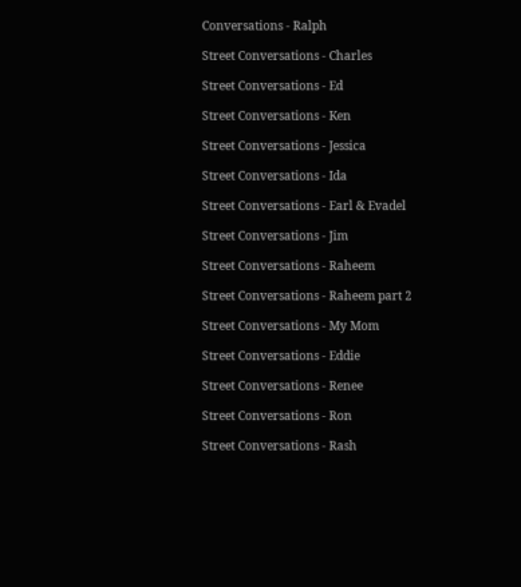Conversations - Ralph

Street Conversations - Charles

Street Conversations - Ed

Street Conversations - Ken

Street Conversations - Jessica

Street Conversations - Ida

Street Conversations - Earl & Evadel

Street Conversations - Jim

Street Conversations - Raheem

Street Conversations - Raheem part 2

Street Conversations - My Mom

Street Conversations - Eddie

Street Conversations - Renee

Street Conversations - Ron

Street Conversations - Rash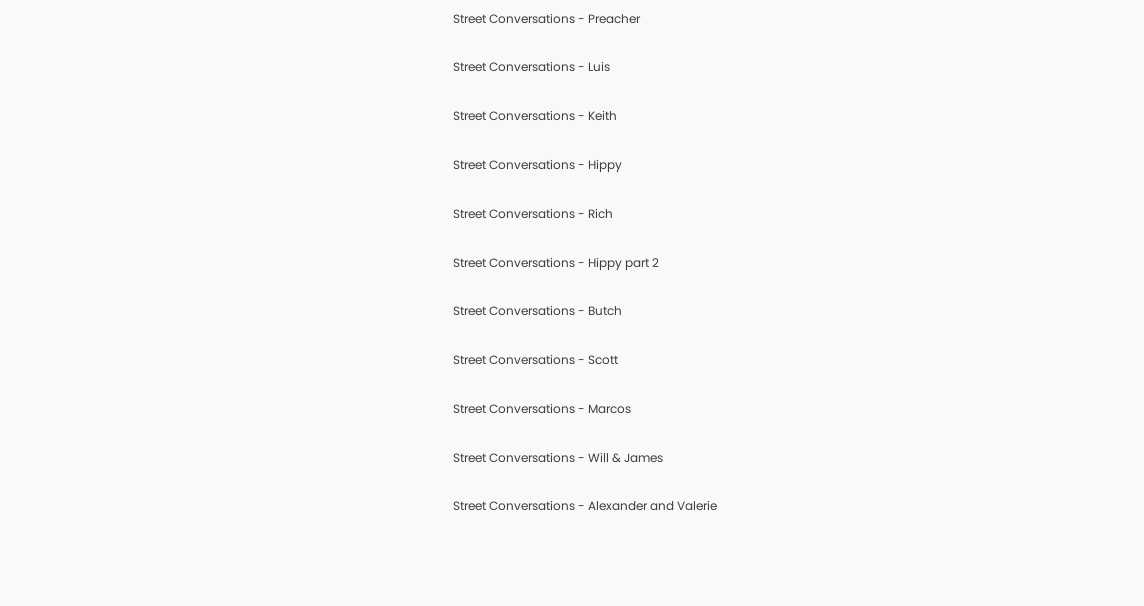Street Conversations - Preacher

Street Conversations - Luis

Street Conversations - Keith

Street Conversations - Hippy

Street Conversations - Rich

Street Conversations - Hippy part 2

Street Conversations - Butch

Street Conversations - Scott

Street Conversations - Marcos

Street Conversations - Will & James

Street Conversations - Alexander and Valerie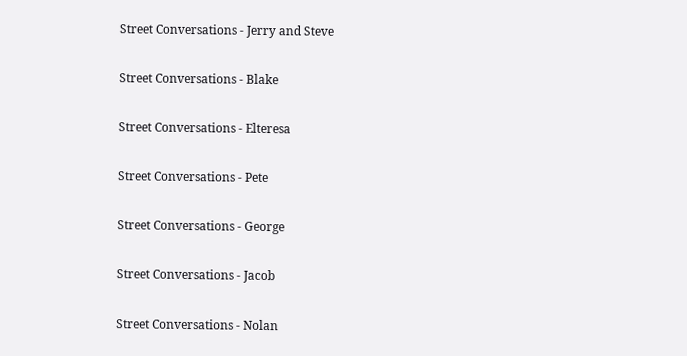Street Conversations - Jerry and Steve

Street Conversations - Blake

Street Conversations - Elteresa

Street Conversations - Pete

Street Conversations - George

Street Conversations - Jacob

Street Conversations - Nolan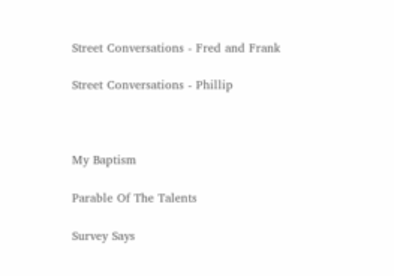Street Conversations - Fred and Frank

Street Conversations - Phillip



My Baptism

Parable Of The Talents

Survey Says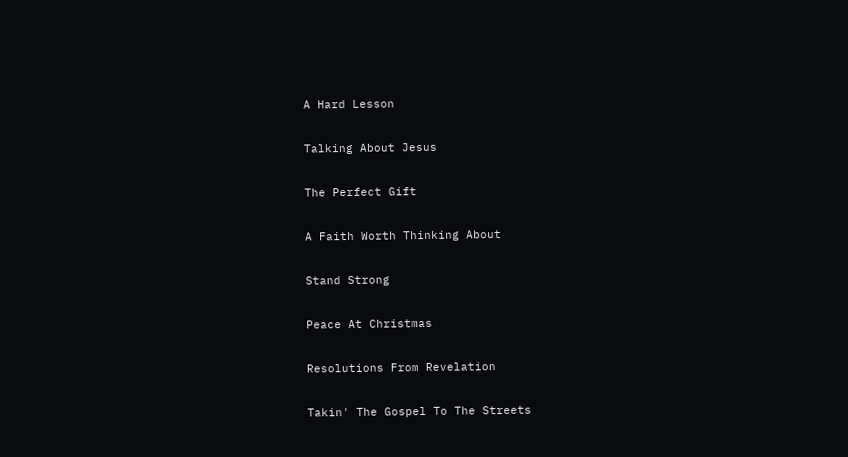A Hard Lesson

Talking About Jesus

The Perfect Gift

A Faith Worth Thinking About

Stand Strong

Peace At Christmas

Resolutions From Revelation

Takin' The Gospel To The Streets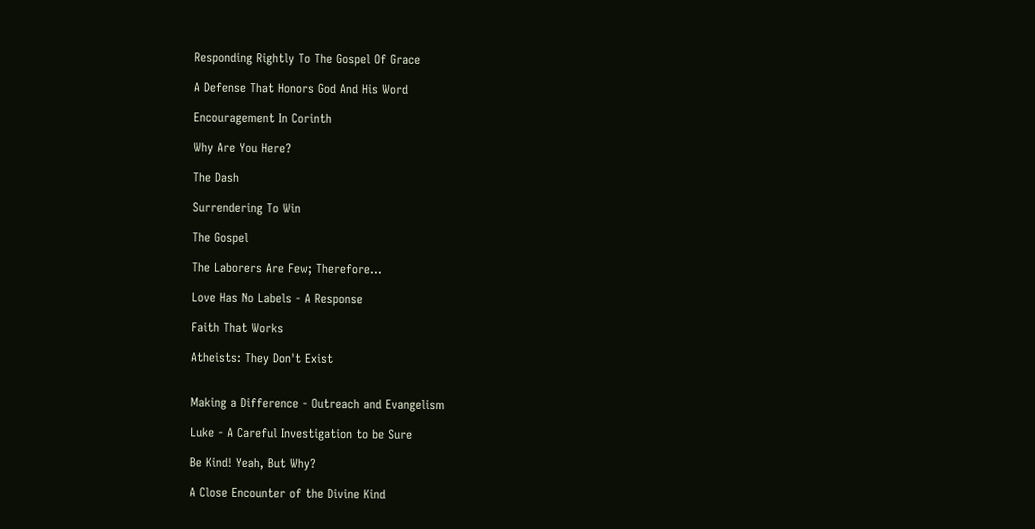Responding Rightly To The Gospel Of Grace

A Defense That Honors God And His Word

Encouragement In Corinth

Why Are You Here?

The Dash

Surrendering To Win

The Gospel

The Laborers Are Few; Therefore...

Love Has No Labels - A Response

Faith That Works

Atheists: They Don't Exist


Making a Difference - Outreach and Evangelism

Luke - A Careful Investigation to be Sure

Be Kind! Yeah, But Why?

A Close Encounter of the Divine Kind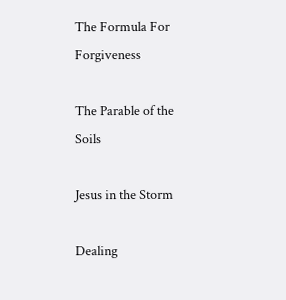The Formula For Forgiveness

The Parable of the Soils

Jesus in the Storm

Dealing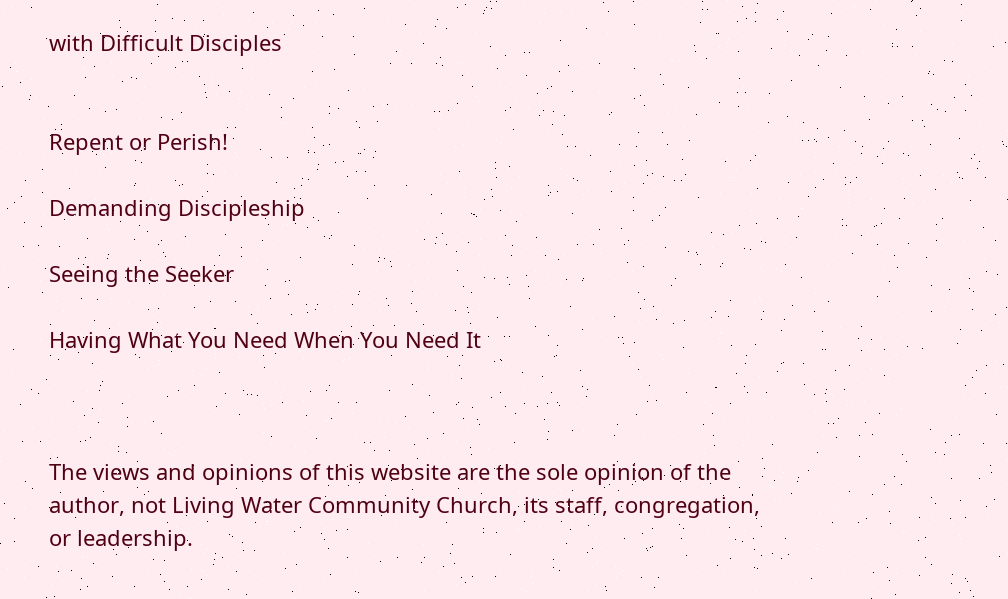with Difficult Disciples


Repent or Perish!

Demanding Discipleship

Seeing the Seeker

Having What You Need When You Need It



The views and opinions of this website are the sole opinion of the author, not Living Water Community Church, its staff, congregation, or leadership.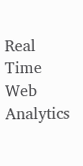Real Time Web Analytics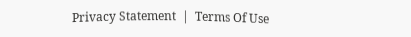Privacy Statement  |  Terms Of Use